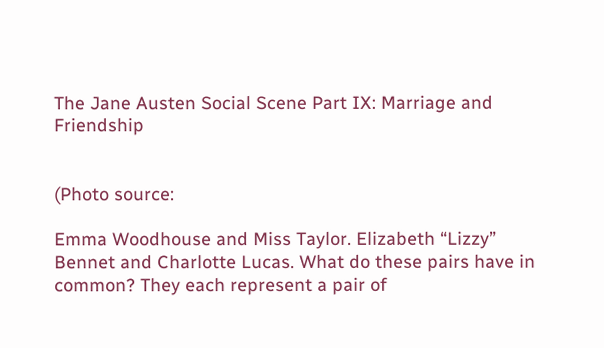The Jane Austen Social Scene Part IX: Marriage and Friendship


(Photo source:

Emma Woodhouse and Miss Taylor. Elizabeth “Lizzy” Bennet and Charlotte Lucas. What do these pairs have in common? They each represent a pair of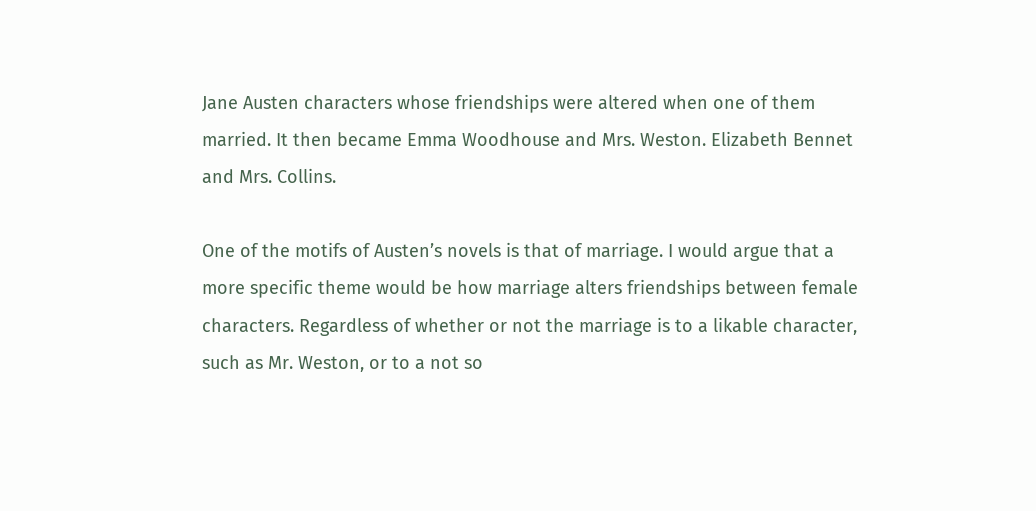Jane Austen characters whose friendships were altered when one of them married. It then became Emma Woodhouse and Mrs. Weston. Elizabeth Bennet and Mrs. Collins.

One of the motifs of Austen’s novels is that of marriage. I would argue that a more specific theme would be how marriage alters friendships between female characters. Regardless of whether or not the marriage is to a likable character, such as Mr. Weston, or to a not so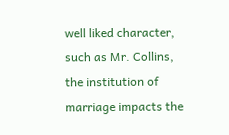well liked character, such as Mr. Collins, the institution of marriage impacts the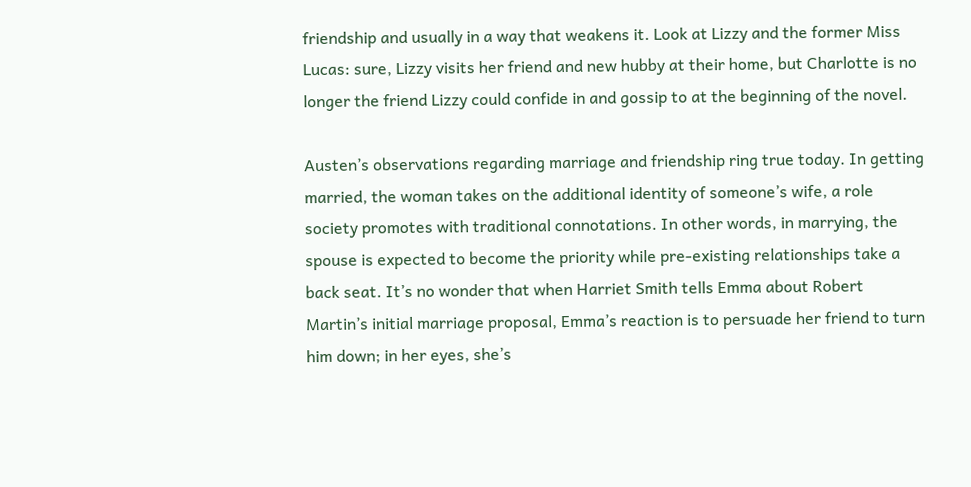friendship and usually in a way that weakens it. Look at Lizzy and the former Miss Lucas: sure, Lizzy visits her friend and new hubby at their home, but Charlotte is no longer the friend Lizzy could confide in and gossip to at the beginning of the novel.

Austen’s observations regarding marriage and friendship ring true today. In getting married, the woman takes on the additional identity of someone’s wife, a role society promotes with traditional connotations. In other words, in marrying, the spouse is expected to become the priority while pre-existing relationships take a back seat. It’s no wonder that when Harriet Smith tells Emma about Robert Martin’s initial marriage proposal, Emma’s reaction is to persuade her friend to turn him down; in her eyes, she’s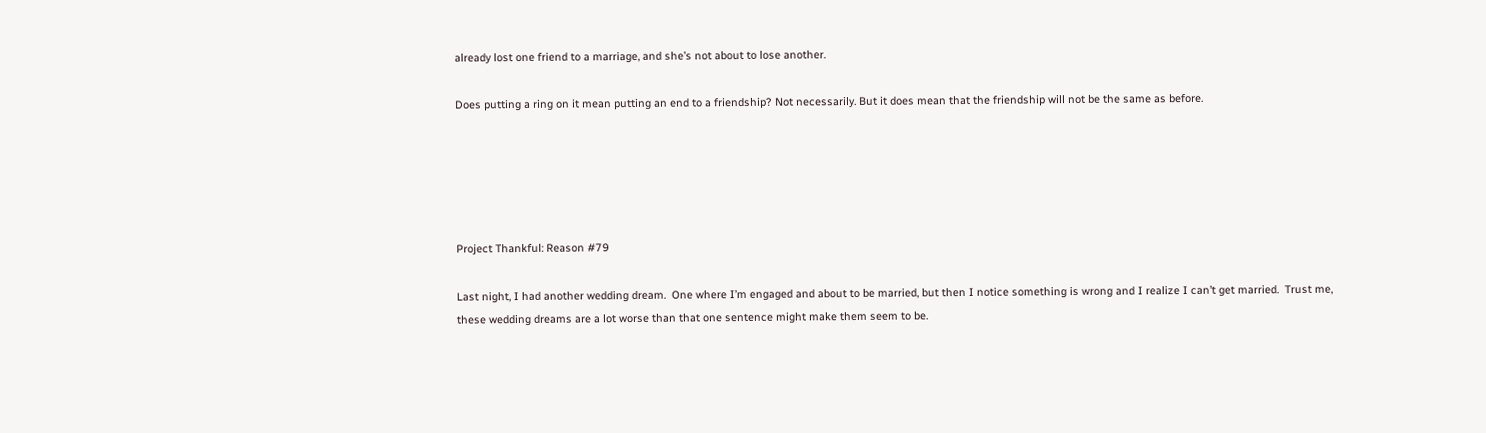already lost one friend to a marriage, and she’s not about to lose another.

Does putting a ring on it mean putting an end to a friendship? Not necessarily. But it does mean that the friendship will not be the same as before.





Project Thankful: Reason #79

Last night, I had another wedding dream.  One where I’m engaged and about to be married, but then I notice something is wrong and I realize I can’t get married.  Trust me, these wedding dreams are a lot worse than that one sentence might make them seem to be.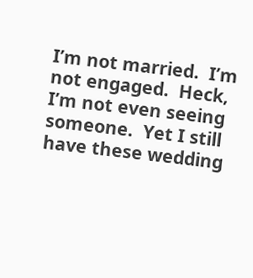I’m not married.  I’m not engaged.  Heck, I’m not even seeing someone.  Yet I still have these wedding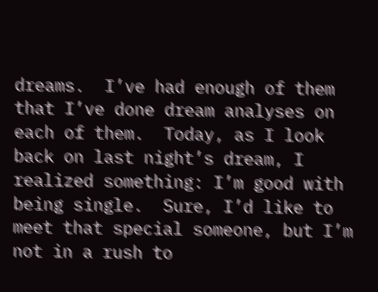dreams.  I’ve had enough of them that I’ve done dream analyses on each of them.  Today, as I look back on last night’s dream, I realized something: I’m good with being single.  Sure, I’d like to meet that special someone, but I’m not in a rush to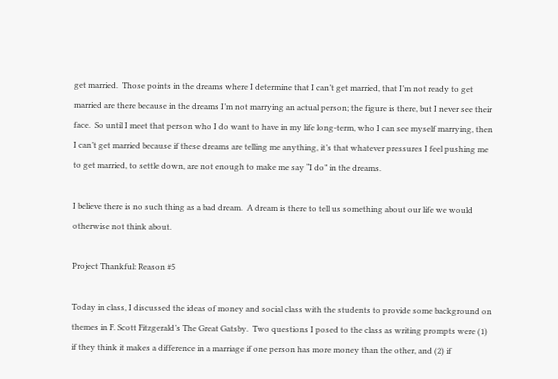get married.  Those points in the dreams where I determine that I can’t get married, that I’m not ready to get married are there because in the dreams I’m not marrying an actual person; the figure is there, but I never see their face.  So until I meet that person who I do want to have in my life long-term, who I can see myself marrying, then I can’t get married because if these dreams are telling me anything, it’s that whatever pressures I feel pushing me to get married, to settle down, are not enough to make me say “I do” in the dreams.

I believe there is no such thing as a bad dream.  A dream is there to tell us something about our life we would otherwise not think about.

Project Thankful: Reason #5

Today in class, I discussed the ideas of money and social class with the students to provide some background on themes in F. Scott Fitzgerald’s The Great Gatsby.  Two questions I posed to the class as writing prompts were (1) if they think it makes a difference in a marriage if one person has more money than the other, and (2) if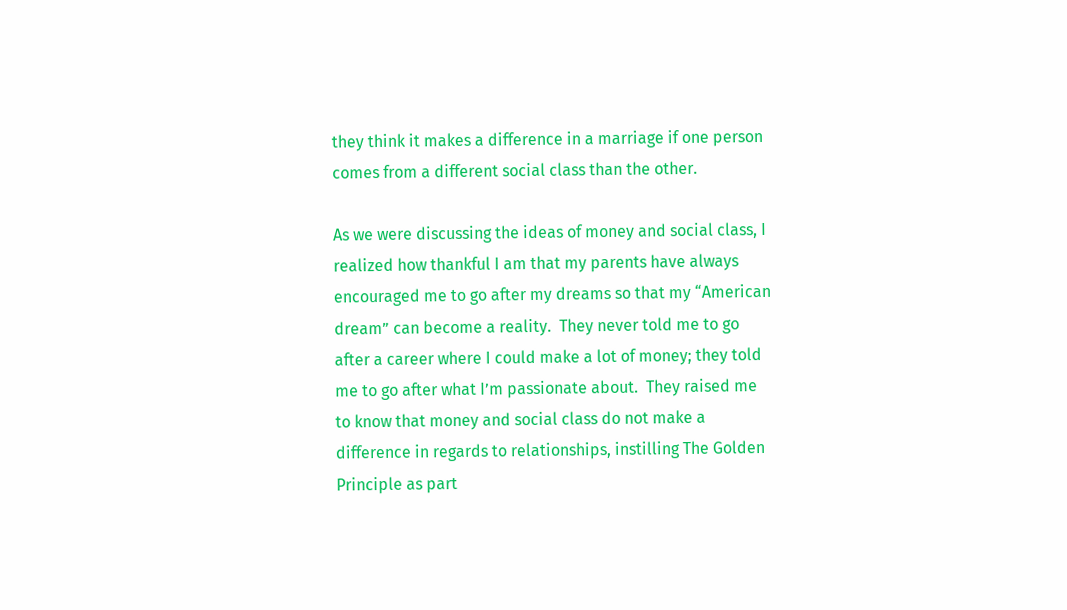they think it makes a difference in a marriage if one person comes from a different social class than the other.

As we were discussing the ideas of money and social class, I realized how thankful I am that my parents have always encouraged me to go after my dreams so that my “American dream” can become a reality.  They never told me to go after a career where I could make a lot of money; they told me to go after what I’m passionate about.  They raised me to know that money and social class do not make a difference in regards to relationships, instilling The Golden Principle as part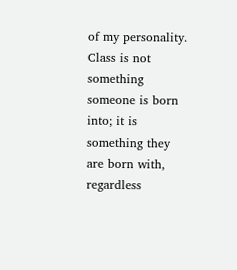of my personality.  Class is not something someone is born into; it is something they are born with, regardless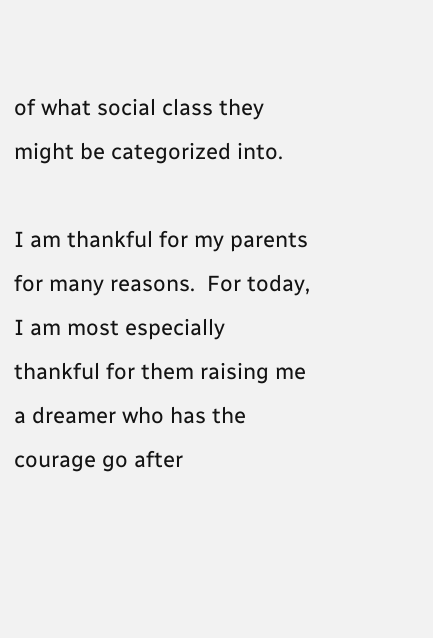of what social class they might be categorized into.

I am thankful for my parents for many reasons.  For today, I am most especially thankful for them raising me a dreamer who has the courage go after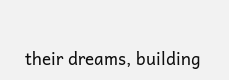their dreams, building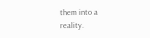them into a reality.